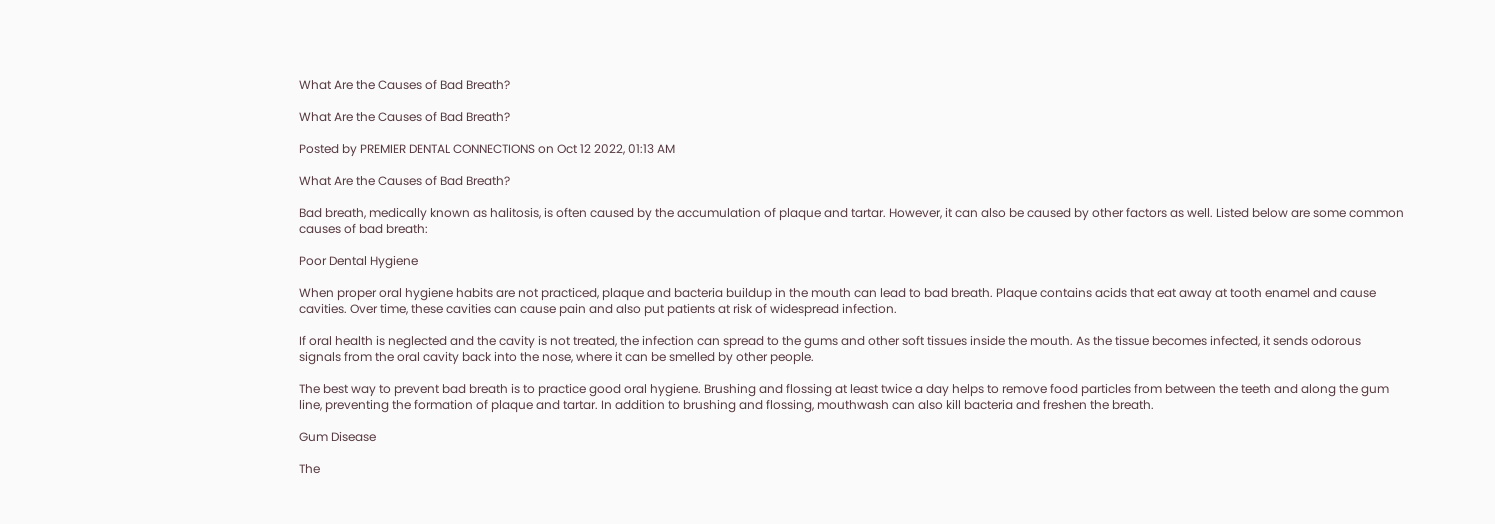What Are the Causes of Bad Breath?

What Are the Causes of Bad Breath?

Posted by PREMIER DENTAL CONNECTIONS on Oct 12 2022, 01:13 AM

What Are the Causes of Bad Breath?

Bad breath, medically known as halitosis, is often caused by the accumulation of plaque and tartar. However, it can also be caused by other factors as well. Listed below are some common causes of bad breath:

Poor Dental Hygiene

When proper oral hygiene habits are not practiced, plaque and bacteria buildup in the mouth can lead to bad breath. Plaque contains acids that eat away at tooth enamel and cause cavities. Over time, these cavities can cause pain and also put patients at risk of widespread infection.

If oral health is neglected and the cavity is not treated, the infection can spread to the gums and other soft tissues inside the mouth. As the tissue becomes infected, it sends odorous signals from the oral cavity back into the nose, where it can be smelled by other people.

The best way to prevent bad breath is to practice good oral hygiene. Brushing and flossing at least twice a day helps to remove food particles from between the teeth and along the gum line, preventing the formation of plaque and tartar. In addition to brushing and flossing, mouthwash can also kill bacteria and freshen the breath.

Gum Disease

The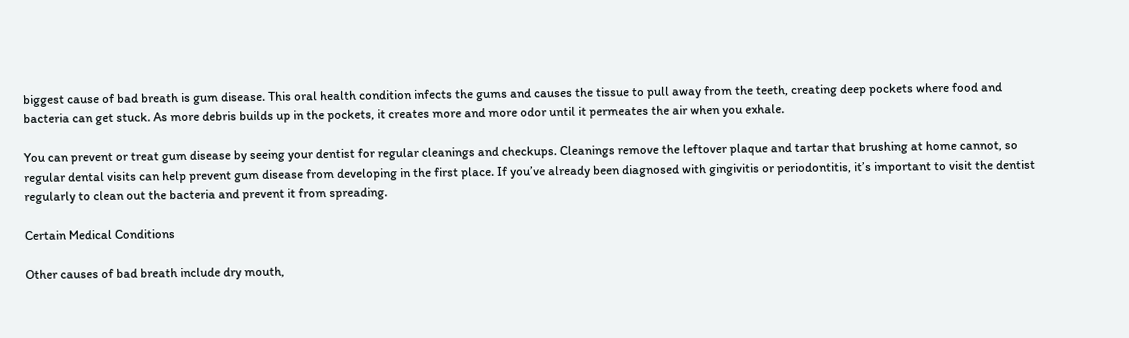biggest cause of bad breath is gum disease. This oral health condition infects the gums and causes the tissue to pull away from the teeth, creating deep pockets where food and bacteria can get stuck. As more debris builds up in the pockets, it creates more and more odor until it permeates the air when you exhale.

You can prevent or treat gum disease by seeing your dentist for regular cleanings and checkups. Cleanings remove the leftover plaque and tartar that brushing at home cannot, so regular dental visits can help prevent gum disease from developing in the first place. If you’ve already been diagnosed with gingivitis or periodontitis, it’s important to visit the dentist regularly to clean out the bacteria and prevent it from spreading.

Certain Medical Conditions

Other causes of bad breath include dry mouth,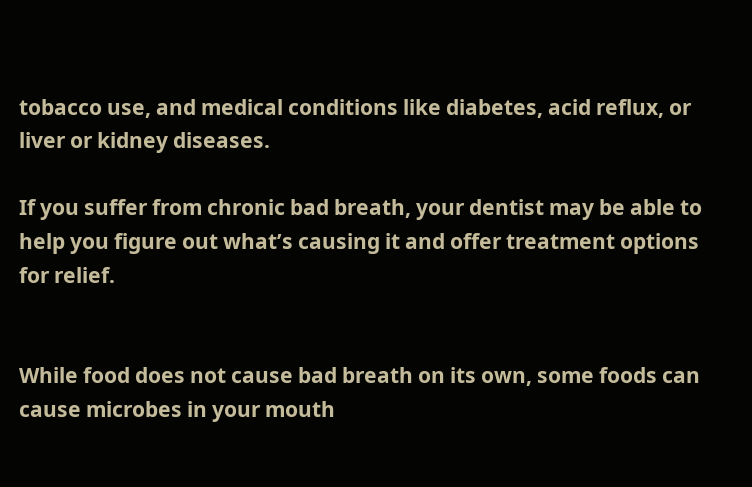tobacco use, and medical conditions like diabetes, acid reflux, or liver or kidney diseases.

If you suffer from chronic bad breath, your dentist may be able to help you figure out what’s causing it and offer treatment options for relief.


While food does not cause bad breath on its own, some foods can cause microbes in your mouth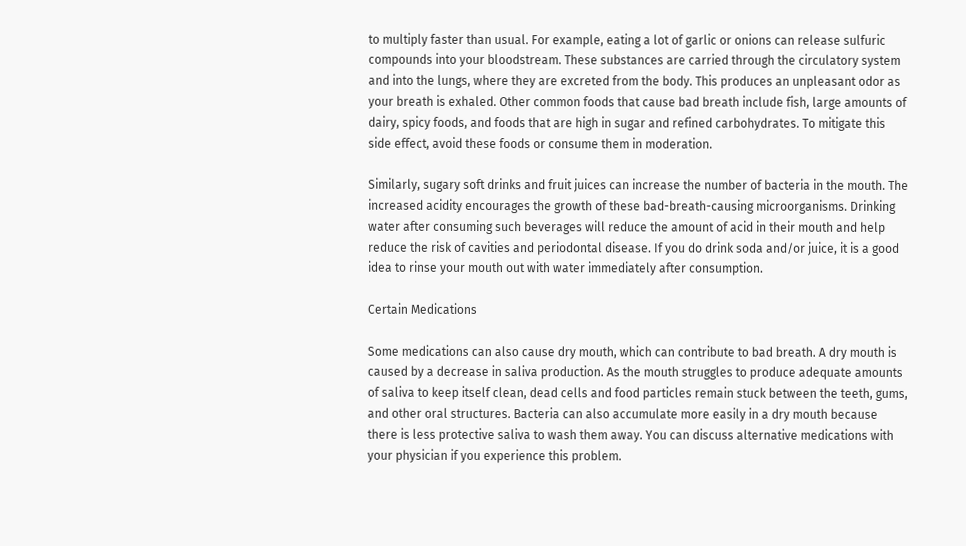to multiply faster than usual. For example, eating a lot of garlic or onions can release sulfuric compounds into your bloodstream. These substances are carried through the circulatory system and into the lungs, where they are excreted from the body. This produces an unpleasant odor as your breath is exhaled. Other common foods that cause bad breath include fish, large amounts of dairy, spicy foods, and foods that are high in sugar and refined carbohydrates. To mitigate this side effect, avoid these foods or consume them in moderation.

Similarly, sugary soft drinks and fruit juices can increase the number of bacteria in the mouth. The increased acidity encourages the growth of these bad-breath-causing microorganisms. Drinking water after consuming such beverages will reduce the amount of acid in their mouth and help reduce the risk of cavities and periodontal disease. If you do drink soda and/or juice, it is a good idea to rinse your mouth out with water immediately after consumption.

Certain Medications

Some medications can also cause dry mouth, which can contribute to bad breath. A dry mouth is caused by a decrease in saliva production. As the mouth struggles to produce adequate amounts of saliva to keep itself clean, dead cells and food particles remain stuck between the teeth, gums, and other oral structures. Bacteria can also accumulate more easily in a dry mouth because there is less protective saliva to wash them away. You can discuss alternative medications with your physician if you experience this problem.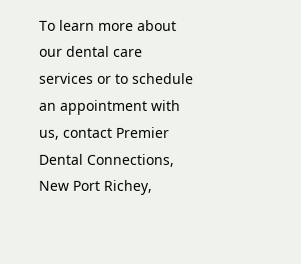To learn more about our dental care services or to schedule an appointment with us, contact Premier Dental Connections, New Port Richey,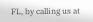FL, by calling us at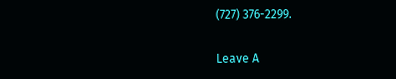(727) 376-2299.

Leave A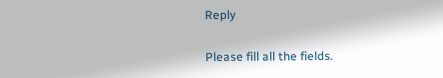Reply

Please fill all the fields.